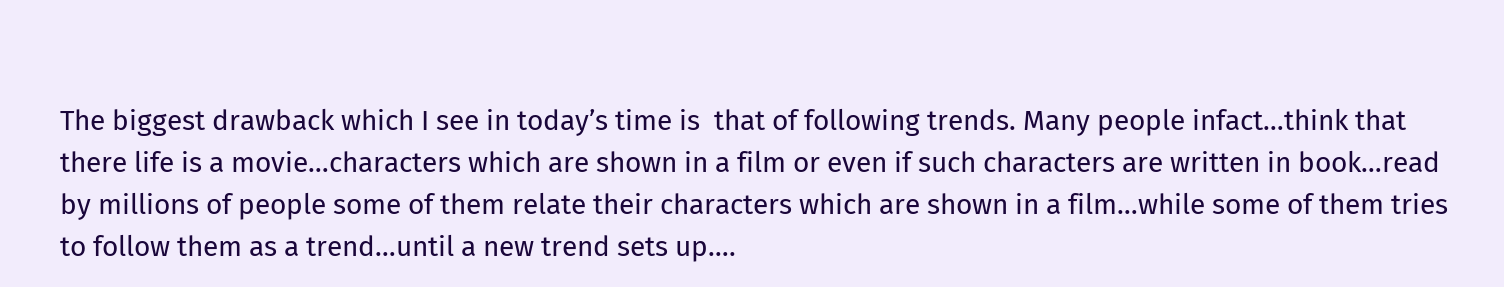The biggest drawback which I see in today’s time is  that of following trends. Many people infact…think that there life is a movie…characters which are shown in a film or even if such characters are written in book…read by millions of people some of them relate their characters which are shown in a film…while some of them tries to follow them as a trend…until a new trend sets up….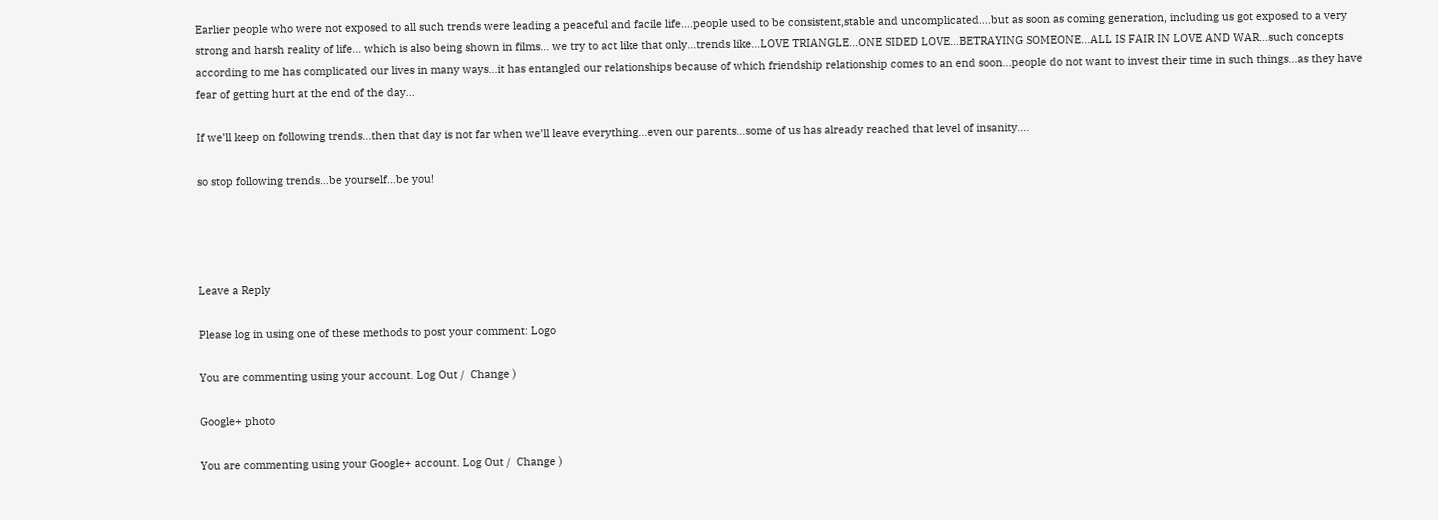Earlier people who were not exposed to all such trends were leading a peaceful and facile life….people used to be consistent,stable and uncomplicated….but as soon as coming generation, including us got exposed to a very strong and harsh reality of life… which is also being shown in films… we try to act like that only…trends like…LOVE TRIANGLE…ONE SIDED LOVE…BETRAYING SOMEONE…ALL IS FAIR IN LOVE AND WAR…such concepts according to me has complicated our lives in many ways…it has entangled our relationships because of which friendship relationship comes to an end soon…people do not want to invest their time in such things…as they have fear of getting hurt at the end of the day…

If we’ll keep on following trends…then that day is not far when we’ll leave everything…even our parents…some of us has already reached that level of insanity….

so stop following trends…be yourself…be you!




Leave a Reply

Please log in using one of these methods to post your comment: Logo

You are commenting using your account. Log Out /  Change )

Google+ photo

You are commenting using your Google+ account. Log Out /  Change )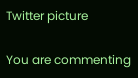Twitter picture

You are commenting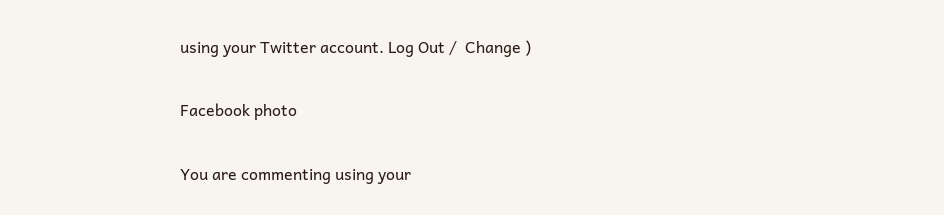using your Twitter account. Log Out /  Change )

Facebook photo

You are commenting using your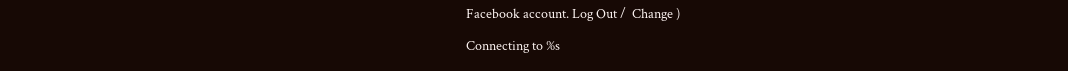Facebook account. Log Out /  Change )

Connecting to %s